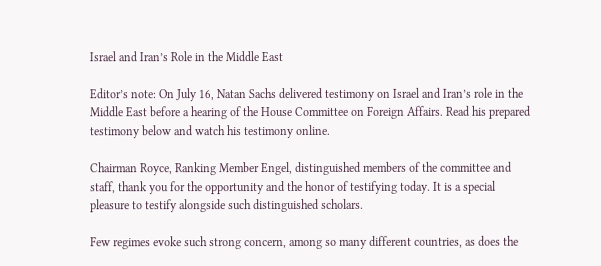Israel and Iran’s Role in the Middle East

Editor’s note: On July 16, Natan Sachs delivered testimony on Israel and Iran’s role in the Middle East before a hearing of the House Committee on Foreign Affairs. Read his prepared testimony below and watch his testimony online.

Chairman Royce, Ranking Member Engel, distinguished members of the committee and staff, thank you for the opportunity and the honor of testifying today. It is a special pleasure to testify alongside such distinguished scholars.

Few regimes evoke such strong concern, among so many different countries, as does the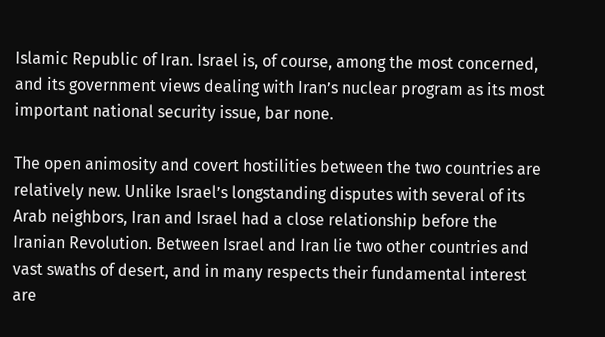Islamic Republic of Iran. Israel is, of course, among the most concerned, and its government views dealing with Iran’s nuclear program as its most important national security issue, bar none.

The open animosity and covert hostilities between the two countries are relatively new. Unlike Israel’s longstanding disputes with several of its Arab neighbors, Iran and Israel had a close relationship before the Iranian Revolution. Between Israel and Iran lie two other countries and vast swaths of desert, and in many respects their fundamental interest are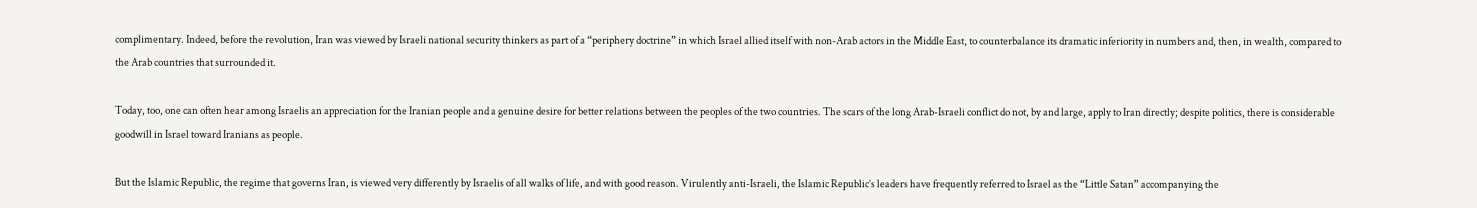complimentary. Indeed, before the revolution, Iran was viewed by Israeli national security thinkers as part of a “periphery doctrine” in which Israel allied itself with non-Arab actors in the Middle East, to counterbalance its dramatic inferiority in numbers and, then, in wealth, compared to the Arab countries that surrounded it.

Today, too, one can often hear among Israelis an appreciation for the Iranian people and a genuine desire for better relations between the peoples of the two countries. The scars of the long Arab-Israeli conflict do not, by and large, apply to Iran directly; despite politics, there is considerable goodwill in Israel toward Iranians as people.

But the Islamic Republic, the regime that governs Iran, is viewed very differently by Israelis of all walks of life, and with good reason. Virulently anti-Israeli, the Islamic Republic’s leaders have frequently referred to Israel as the “Little Satan” accompanying the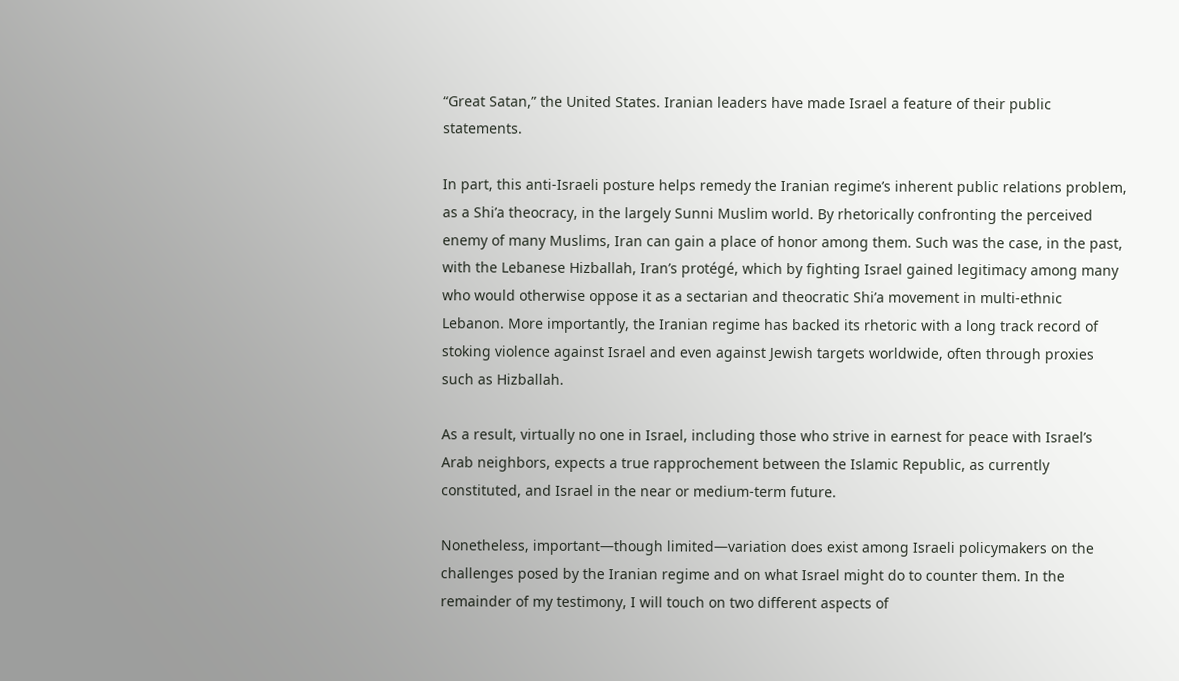“Great Satan,” the United States. Iranian leaders have made Israel a feature of their public statements.

In part, this anti-Israeli posture helps remedy the Iranian regime’s inherent public relations problem, as a Shi’a theocracy, in the largely Sunni Muslim world. By rhetorically confronting the perceived enemy of many Muslims, Iran can gain a place of honor among them. Such was the case, in the past, with the Lebanese Hizballah, Iran’s protégé, which by fighting Israel gained legitimacy among many who would otherwise oppose it as a sectarian and theocratic Shi’a movement in multi-ethnic Lebanon. More importantly, the Iranian regime has backed its rhetoric with a long track record of stoking violence against Israel and even against Jewish targets worldwide, often through proxies such as Hizballah.

As a result, virtually no one in Israel, including those who strive in earnest for peace with Israel’s Arab neighbors, expects a true rapprochement between the Islamic Republic, as currently constituted, and Israel in the near or medium-term future.

Nonetheless, important—though limited—variation does exist among Israeli policymakers on the challenges posed by the Iranian regime and on what Israel might do to counter them. In the remainder of my testimony, I will touch on two different aspects of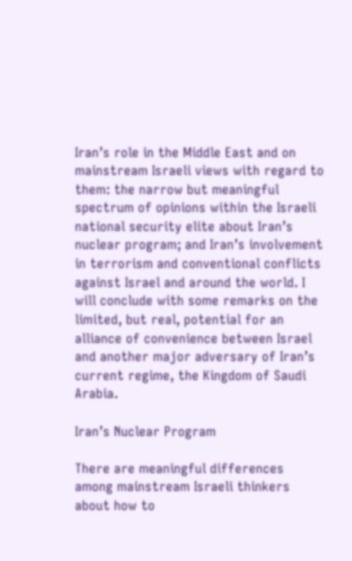Iran’s role in the Middle East and on mainstream Israeli views with regard to them: the narrow but meaningful spectrum of opinions within the Israeli national security elite about Iran’s nuclear program; and Iran’s involvement in terrorism and conventional conflicts against Israel and around the world. I will conclude with some remarks on the limited, but real, potential for an alliance of convenience between Israel and another major adversary of Iran’s current regime, the Kingdom of Saudi Arabia.

Iran’s Nuclear Program

There are meaningful differences among mainstream Israeli thinkers about how to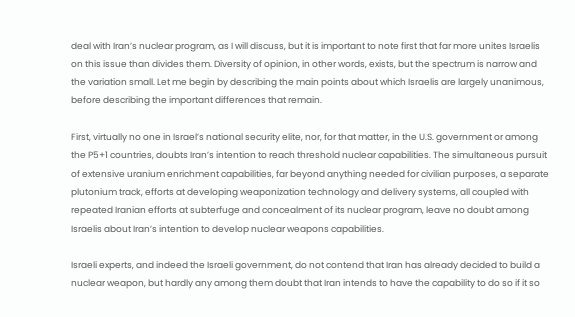deal with Iran’s nuclear program, as I will discuss, but it is important to note first that far more unites Israelis on this issue than divides them. Diversity of opinion, in other words, exists, but the spectrum is narrow and the variation small. Let me begin by describing the main points about which Israelis are largely unanimous, before describing the important differences that remain.

First, virtually no one in Israel’s national security elite, nor, for that matter, in the U.S. government or among the P5+1 countries, doubts Iran’s intention to reach threshold nuclear capabilities. The simultaneous pursuit of extensive uranium enrichment capabilities, far beyond anything needed for civilian purposes, a separate plutonium track, efforts at developing weaponization technology and delivery systems, all coupled with repeated Iranian efforts at subterfuge and concealment of its nuclear program, leave no doubt among Israelis about Iran’s intention to develop nuclear weapons capabilities.

Israeli experts, and indeed the Israeli government, do not contend that Iran has already decided to build a nuclear weapon, but hardly any among them doubt that Iran intends to have the capability to do so if it so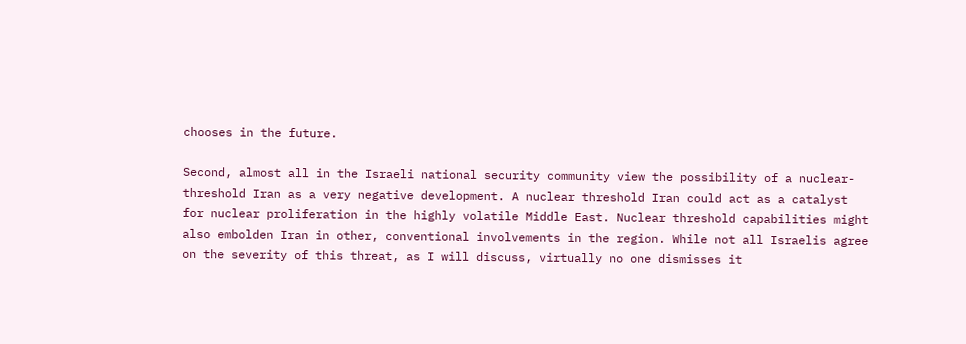chooses in the future.

Second, almost all in the Israeli national security community view the possibility of a nuclear-threshold Iran as a very negative development. A nuclear threshold Iran could act as a catalyst for nuclear proliferation in the highly volatile Middle East. Nuclear threshold capabilities might also embolden Iran in other, conventional involvements in the region. While not all Israelis agree on the severity of this threat, as I will discuss, virtually no one dismisses it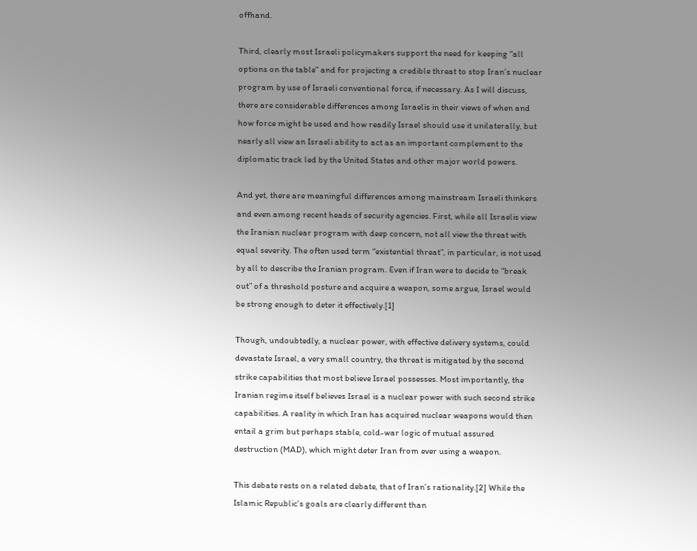offhand.

Third, clearly most Israeli policymakers support the need for keeping “all options on the table” and for projecting a credible threat to stop Iran’s nuclear program by use of Israeli conventional force, if necessary. As I will discuss, there are considerable differences among Israelis in their views of when and how force might be used and how readily Israel should use it unilaterally, but nearly all view an Israeli ability to act as an important complement to the diplomatic track led by the United States and other major world powers.

And yet, there are meaningful differences among mainstream Israeli thinkers and even among recent heads of security agencies. First, while all Israelis view the Iranian nuclear program with deep concern, not all view the threat with equal severity. The often used term “existential threat”, in particular, is not used by all to describe the Iranian program. Even if Iran were to decide to “break out” of a threshold posture and acquire a weapon, some argue, Israel would be strong enough to deter it effectively.[1]

Though, undoubtedly, a nuclear power, with effective delivery systems, could devastate Israel, a very small country, the threat is mitigated by the second strike capabilities that most believe Israel possesses. Most importantly, the Iranian regime itself believes Israel is a nuclear power with such second strike capabilities. A reality in which Iran has acquired nuclear weapons would then entail a grim but perhaps stable, cold-war logic of mutual assured destruction (MAD), which might deter Iran from ever using a weapon.

This debate rests on a related debate, that of Iran’s rationality.[2] While the Islamic Republic’s goals are clearly different than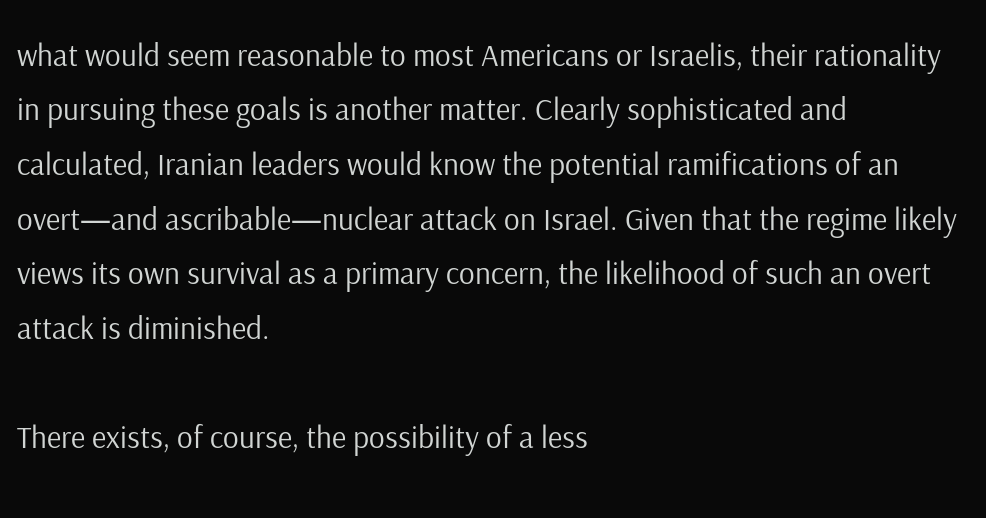what would seem reasonable to most Americans or Israelis, their rationality in pursuing these goals is another matter. Clearly sophisticated and calculated, Iranian leaders would know the potential ramifications of an overt—and ascribable—nuclear attack on Israel. Given that the regime likely views its own survival as a primary concern, the likelihood of such an overt attack is diminished.

There exists, of course, the possibility of a less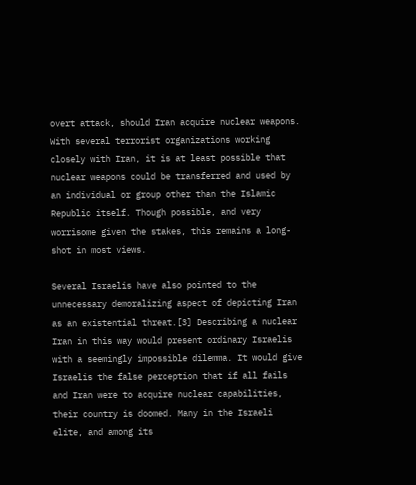overt attack, should Iran acquire nuclear weapons. With several terrorist organizations working closely with Iran, it is at least possible that nuclear weapons could be transferred and used by an individual or group other than the Islamic Republic itself. Though possible, and very worrisome given the stakes, this remains a long-shot in most views.

Several Israelis have also pointed to the unnecessary demoralizing aspect of depicting Iran as an existential threat.[3] Describing a nuclear Iran in this way would present ordinary Israelis with a seemingly impossible dilemma. It would give Israelis the false perception that if all fails and Iran were to acquire nuclear capabilities, their country is doomed. Many in the Israeli elite, and among its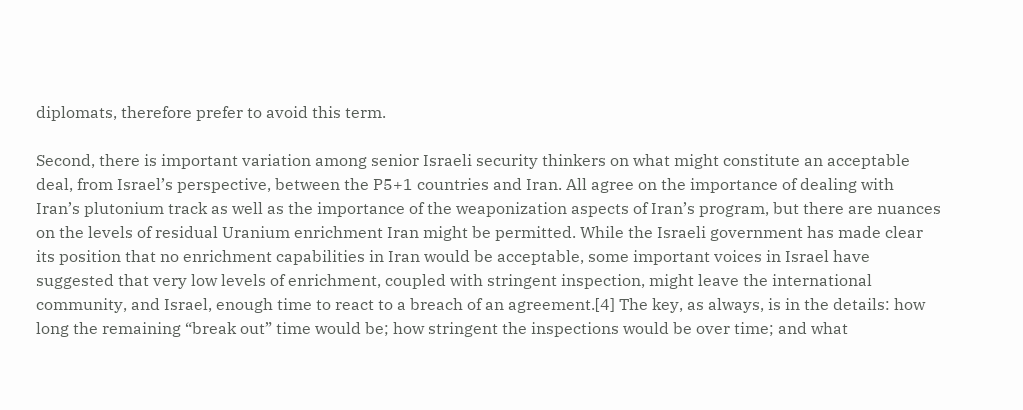diplomats, therefore prefer to avoid this term.

Second, there is important variation among senior Israeli security thinkers on what might constitute an acceptable deal, from Israel’s perspective, between the P5+1 countries and Iran. All agree on the importance of dealing with Iran’s plutonium track as well as the importance of the weaponization aspects of Iran’s program, but there are nuances on the levels of residual Uranium enrichment Iran might be permitted. While the Israeli government has made clear its position that no enrichment capabilities in Iran would be acceptable, some important voices in Israel have suggested that very low levels of enrichment, coupled with stringent inspection, might leave the international community, and Israel, enough time to react to a breach of an agreement.[4] The key, as always, is in the details: how long the remaining “break out” time would be; how stringent the inspections would be over time; and what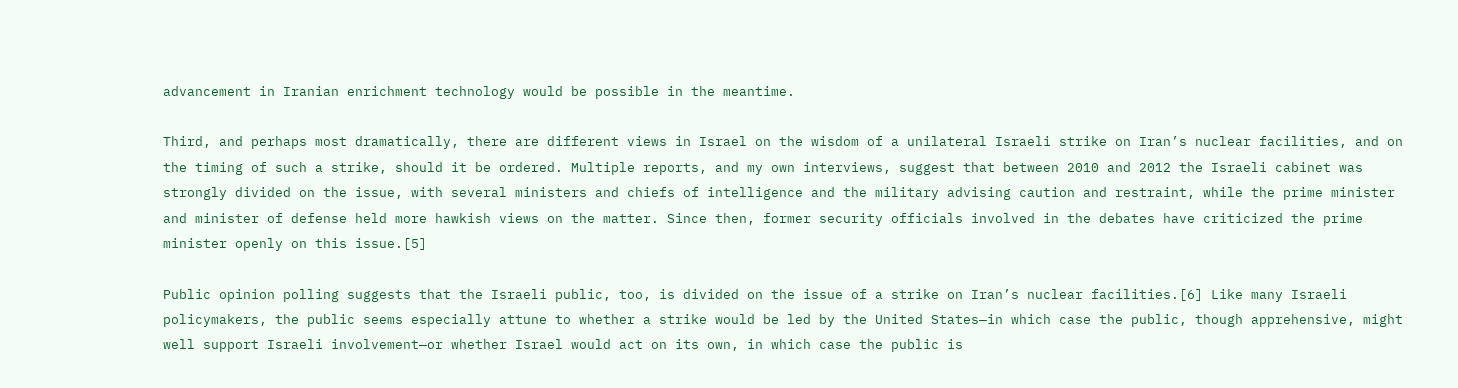advancement in Iranian enrichment technology would be possible in the meantime.

Third, and perhaps most dramatically, there are different views in Israel on the wisdom of a unilateral Israeli strike on Iran’s nuclear facilities, and on the timing of such a strike, should it be ordered. Multiple reports, and my own interviews, suggest that between 2010 and 2012 the Israeli cabinet was strongly divided on the issue, with several ministers and chiefs of intelligence and the military advising caution and restraint, while the prime minister and minister of defense held more hawkish views on the matter. Since then, former security officials involved in the debates have criticized the prime minister openly on this issue.[5]

Public opinion polling suggests that the Israeli public, too, is divided on the issue of a strike on Iran’s nuclear facilities.[6] Like many Israeli policymakers, the public seems especially attune to whether a strike would be led by the United States—in which case the public, though apprehensive, might well support Israeli involvement—or whether Israel would act on its own, in which case the public is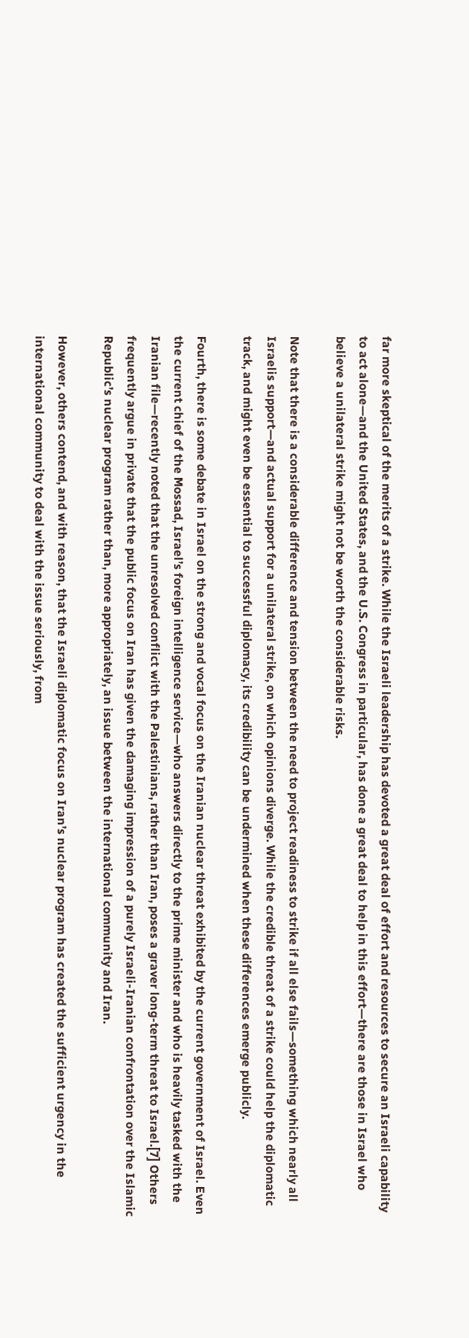far more skeptical of the merits of a strike. While the Israeli leadership has devoted a great deal of effort and resources to secure an Israeli capability to act alone—and the United States, and the U.S. Congress in particular, has done a great deal to help in this effort—there are those in Israel who believe a unilateral strike might not be worth the considerable risks.

Note that there is a considerable difference and tension between the need to project readiness to strike if all else fails—something which nearly all Israelis support—and actual support for a unilateral strike, on which opinions diverge. While the credible threat of a strike could help the diplomatic track, and might even be essential to successful diplomacy, its credibility can be undermined when these differences emerge publicly.

Fourth, there is some debate in Israel on the strong and vocal focus on the Iranian nuclear threat exhibited by the current government of Israel. Even the current chief of the Mossad, Israel’s foreign intelligence service—who answers directly to the prime minister and who is heavily tasked with the Iranian file—recently noted that the unresolved conflict with the Palestinians, rather than Iran, poses a graver long-term threat to Israel.[7] Others frequently argue in private that the public focus on Iran has given the damaging impression of a purely Israeli-Iranian confrontation over the Islamic Republic’s nuclear program rather than, more appropriately, an issue between the international community and Iran.

However, others contend, and with reason, that the Israeli diplomatic focus on Iran’s nuclear program has created the sufficient urgency in the international community to deal with the issue seriously, from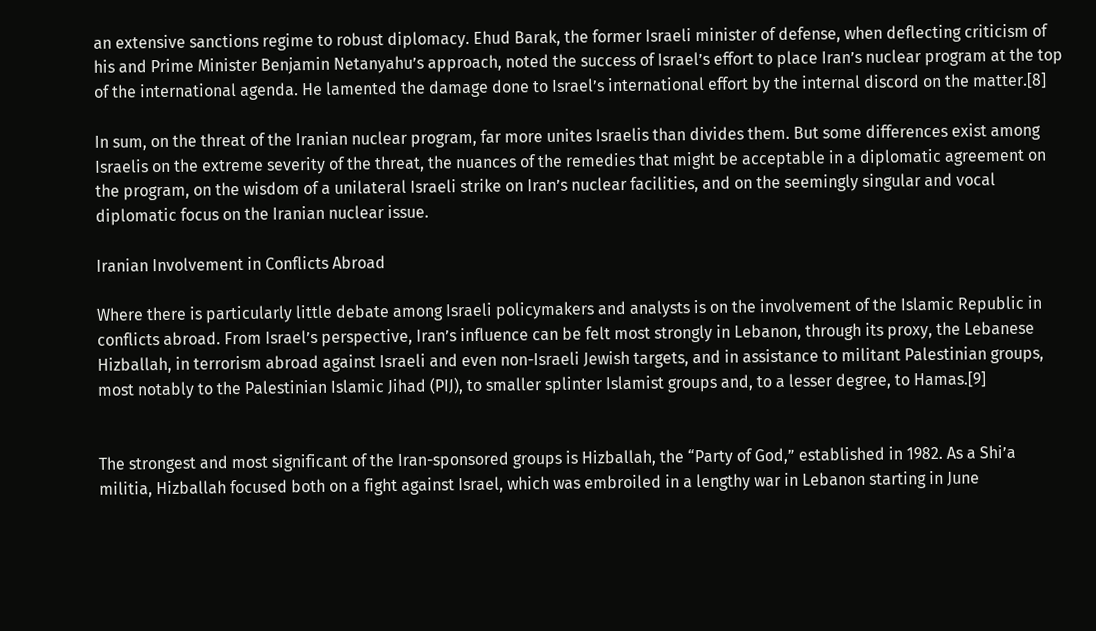an extensive sanctions regime to robust diplomacy. Ehud Barak, the former Israeli minister of defense, when deflecting criticism of his and Prime Minister Benjamin Netanyahu’s approach, noted the success of Israel’s effort to place Iran’s nuclear program at the top of the international agenda. He lamented the damage done to Israel’s international effort by the internal discord on the matter.[8]

In sum, on the threat of the Iranian nuclear program, far more unites Israelis than divides them. But some differences exist among Israelis on the extreme severity of the threat, the nuances of the remedies that might be acceptable in a diplomatic agreement on the program, on the wisdom of a unilateral Israeli strike on Iran’s nuclear facilities, and on the seemingly singular and vocal diplomatic focus on the Iranian nuclear issue.

Iranian Involvement in Conflicts Abroad

Where there is particularly little debate among Israeli policymakers and analysts is on the involvement of the Islamic Republic in conflicts abroad. From Israel’s perspective, Iran’s influence can be felt most strongly in Lebanon, through its proxy, the Lebanese Hizballah, in terrorism abroad against Israeli and even non-Israeli Jewish targets, and in assistance to militant Palestinian groups, most notably to the Palestinian Islamic Jihad (PIJ), to smaller splinter Islamist groups and, to a lesser degree, to Hamas.[9]


The strongest and most significant of the Iran-sponsored groups is Hizballah, the “Party of God,” established in 1982. As a Shi’a militia, Hizballah focused both on a fight against Israel, which was embroiled in a lengthy war in Lebanon starting in June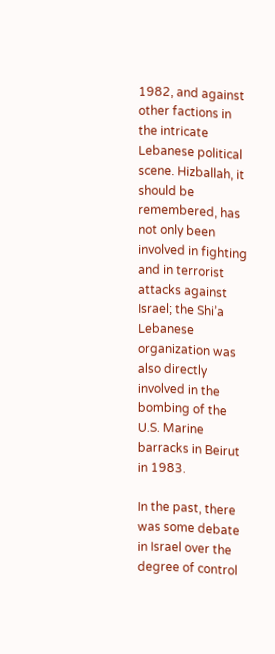1982, and against other factions in the intricate Lebanese political scene. Hizballah, it should be remembered, has not only been involved in fighting and in terrorist attacks against Israel; the Shi’a Lebanese organization was also directly involved in the bombing of the U.S. Marine barracks in Beirut in 1983.

In the past, there was some debate in Israel over the degree of control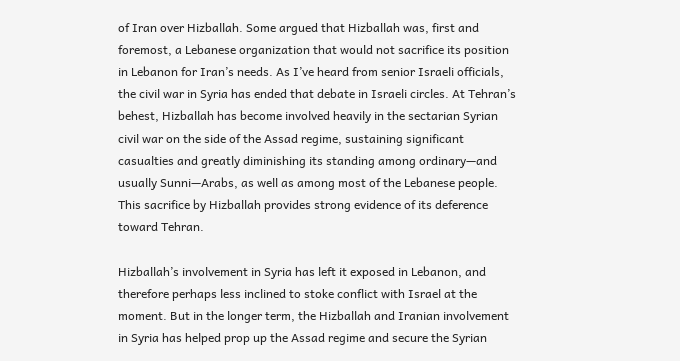of Iran over Hizballah. Some argued that Hizballah was, first and foremost, a Lebanese organization that would not sacrifice its position in Lebanon for Iran’s needs. As I’ve heard from senior Israeli officials, the civil war in Syria has ended that debate in Israeli circles. At Tehran’s behest, Hizballah has become involved heavily in the sectarian Syrian civil war on the side of the Assad regime, sustaining significant casualties and greatly diminishing its standing among ordinary—and usually Sunni—Arabs, as well as among most of the Lebanese people. This sacrifice by Hizballah provides strong evidence of its deference toward Tehran.

Hizballah’s involvement in Syria has left it exposed in Lebanon, and therefore perhaps less inclined to stoke conflict with Israel at the moment. But in the longer term, the Hizballah and Iranian involvement in Syria has helped prop up the Assad regime and secure the Syrian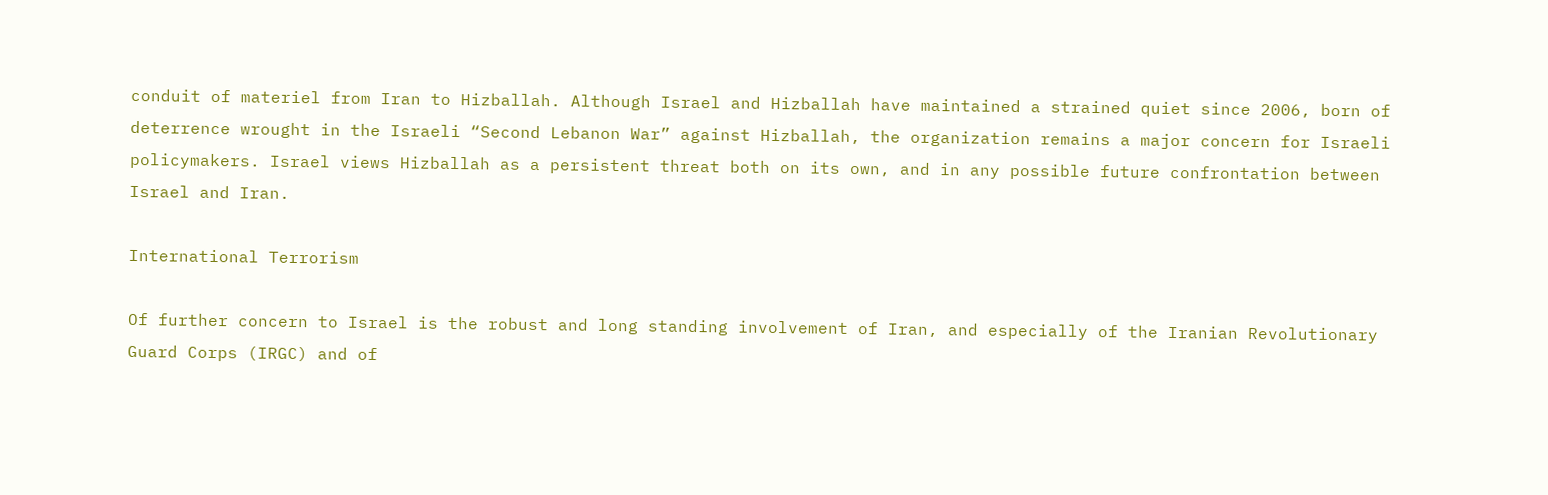conduit of materiel from Iran to Hizballah. Although Israel and Hizballah have maintained a strained quiet since 2006, born of deterrence wrought in the Israeli “Second Lebanon War” against Hizballah, the organization remains a major concern for Israeli policymakers. Israel views Hizballah as a persistent threat both on its own, and in any possible future confrontation between Israel and Iran.

International Terrorism

Of further concern to Israel is the robust and long standing involvement of Iran, and especially of the Iranian Revolutionary Guard Corps (IRGC) and of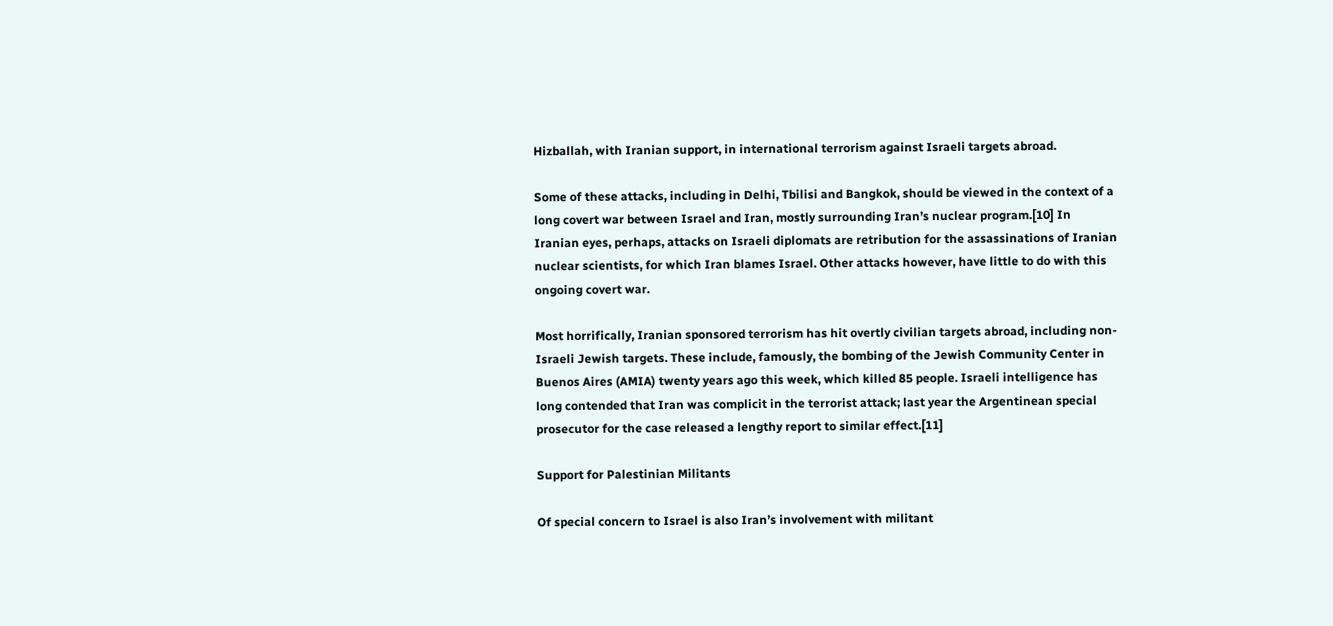Hizballah, with Iranian support, in international terrorism against Israeli targets abroad.

Some of these attacks, including in Delhi, Tbilisi and Bangkok, should be viewed in the context of a long covert war between Israel and Iran, mostly surrounding Iran’s nuclear program.[10] In Iranian eyes, perhaps, attacks on Israeli diplomats are retribution for the assassinations of Iranian nuclear scientists, for which Iran blames Israel. Other attacks however, have little to do with this ongoing covert war.

Most horrifically, Iranian sponsored terrorism has hit overtly civilian targets abroad, including non-Israeli Jewish targets. These include, famously, the bombing of the Jewish Community Center in Buenos Aires (AMIA) twenty years ago this week, which killed 85 people. Israeli intelligence has long contended that Iran was complicit in the terrorist attack; last year the Argentinean special prosecutor for the case released a lengthy report to similar effect.[11]

Support for Palestinian Militants

Of special concern to Israel is also Iran’s involvement with militant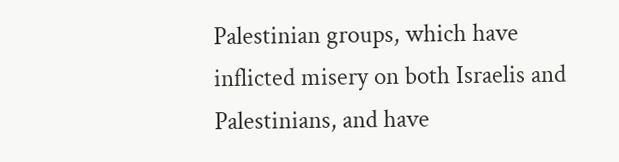Palestinian groups, which have inflicted misery on both Israelis and Palestinians, and have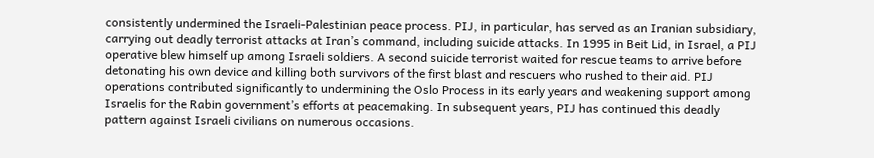consistently undermined the Israeli-Palestinian peace process. PIJ, in particular, has served as an Iranian subsidiary, carrying out deadly terrorist attacks at Iran’s command, including suicide attacks. In 1995 in Beit Lid, in Israel, a PIJ operative blew himself up among Israeli soldiers. A second suicide terrorist waited for rescue teams to arrive before detonating his own device and killing both survivors of the first blast and rescuers who rushed to their aid. PIJ operations contributed significantly to undermining the Oslo Process in its early years and weakening support among Israelis for the Rabin government’s efforts at peacemaking. In subsequent years, PIJ has continued this deadly pattern against Israeli civilians on numerous occasions.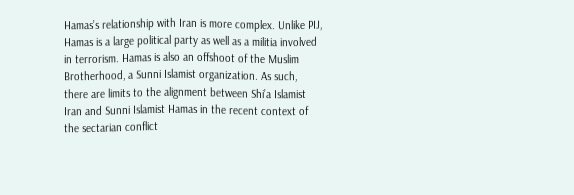Hamas’s relationship with Iran is more complex. Unlike PIJ, Hamas is a large political party as well as a militia involved in terrorism. Hamas is also an offshoot of the Muslim Brotherhood, a Sunni Islamist organization. As such, there are limits to the alignment between Shi’a Islamist Iran and Sunni Islamist Hamas in the recent context of the sectarian conflict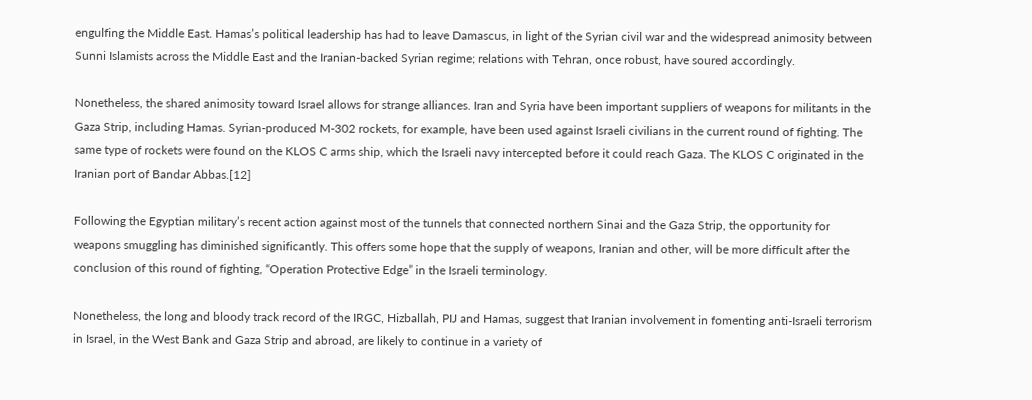engulfing the Middle East. Hamas’s political leadership has had to leave Damascus, in light of the Syrian civil war and the widespread animosity between Sunni Islamists across the Middle East and the Iranian-backed Syrian regime; relations with Tehran, once robust, have soured accordingly.

Nonetheless, the shared animosity toward Israel allows for strange alliances. Iran and Syria have been important suppliers of weapons for militants in the Gaza Strip, including Hamas. Syrian-produced M-302 rockets, for example, have been used against Israeli civilians in the current round of fighting. The same type of rockets were found on the KLOS C arms ship, which the Israeli navy intercepted before it could reach Gaza. The KLOS C originated in the Iranian port of Bandar Abbas.[12]

Following the Egyptian military’s recent action against most of the tunnels that connected northern Sinai and the Gaza Strip, the opportunity for weapons smuggling has diminished significantly. This offers some hope that the supply of weapons, Iranian and other, will be more difficult after the conclusion of this round of fighting, “Operation Protective Edge” in the Israeli terminology.

Nonetheless, the long and bloody track record of the IRGC, Hizballah, PIJ and Hamas, suggest that Iranian involvement in fomenting anti-Israeli terrorism in Israel, in the West Bank and Gaza Strip and abroad, are likely to continue in a variety of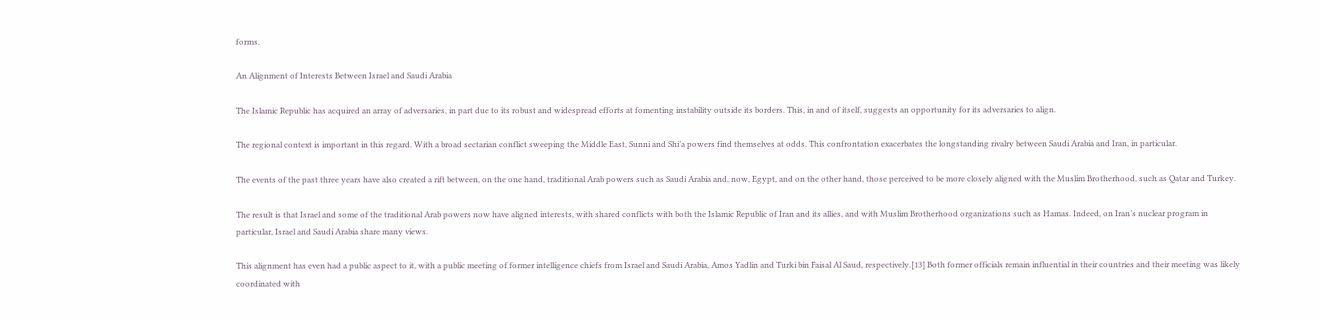forms.

An Alignment of Interests Between Israel and Saudi Arabia

The Islamic Republic has acquired an array of adversaries, in part due to its robust and widespread efforts at fomenting instability outside its borders. This, in and of itself, suggests an opportunity for its adversaries to align.

The regional context is important in this regard. With a broad sectarian conflict sweeping the Middle East, Sunni and Shi’a powers find themselves at odds. This confrontation exacerbates the longstanding rivalry between Saudi Arabia and Iran, in particular.

The events of the past three years have also created a rift between, on the one hand, traditional Arab powers such as Saudi Arabia and, now, Egypt, and on the other hand, those perceived to be more closely aligned with the Muslim Brotherhood, such as Qatar and Turkey.

The result is that Israel and some of the traditional Arab powers now have aligned interests, with shared conflicts with both the Islamic Republic of Iran and its allies, and with Muslim Brotherhood organizations such as Hamas. Indeed, on Iran’s nuclear program in particular, Israel and Saudi Arabia share many views.

This alignment has even had a public aspect to it, with a public meeting of former intelligence chiefs from Israel and Saudi Arabia, Amos Yadlin and Turki bin Faisal Al Saud, respectively.[13] Both former officials remain influential in their countries and their meeting was likely coordinated with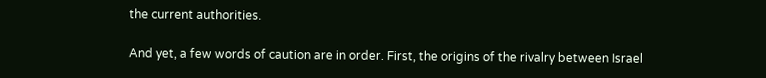the current authorities.

And yet, a few words of caution are in order. First, the origins of the rivalry between Israel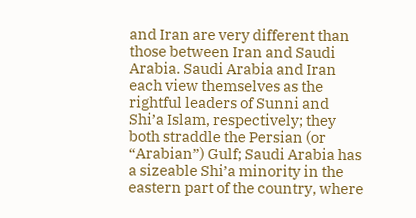and Iran are very different than those between Iran and Saudi Arabia. Saudi Arabia and Iran each view themselves as the rightful leaders of Sunni and Shi’a Islam, respectively; they both straddle the Persian (or “Arabian”) Gulf; Saudi Arabia has a sizeable Shi’a minority in the eastern part of the country, where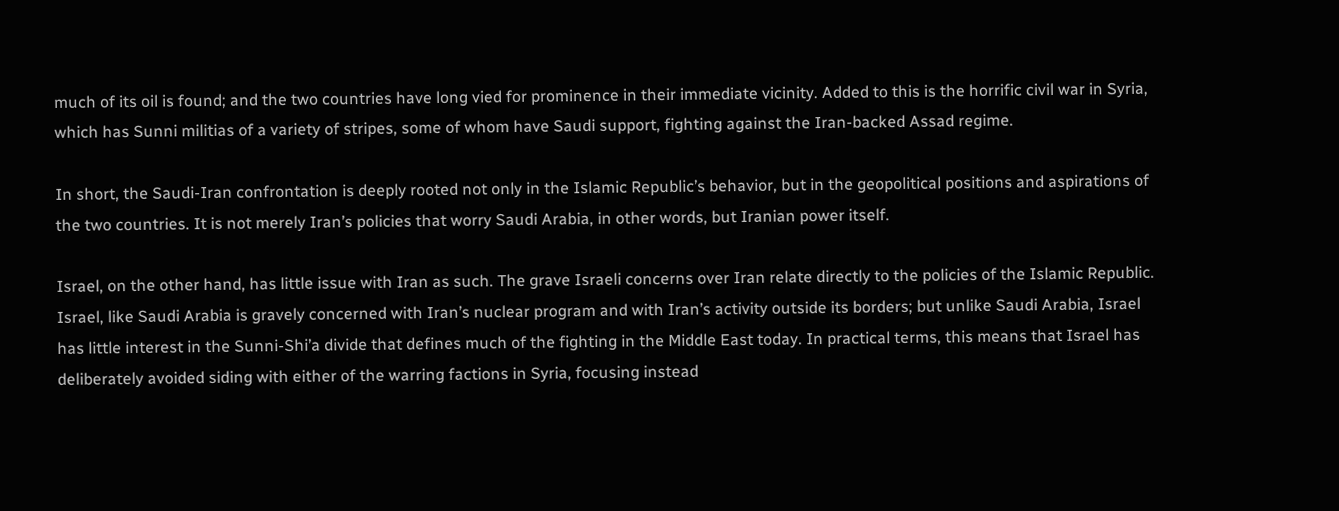much of its oil is found; and the two countries have long vied for prominence in their immediate vicinity. Added to this is the horrific civil war in Syria, which has Sunni militias of a variety of stripes, some of whom have Saudi support, fighting against the Iran-backed Assad regime.

In short, the Saudi-Iran confrontation is deeply rooted not only in the Islamic Republic’s behavior, but in the geopolitical positions and aspirations of the two countries. It is not merely Iran’s policies that worry Saudi Arabia, in other words, but Iranian power itself.

Israel, on the other hand, has little issue with Iran as such. The grave Israeli concerns over Iran relate directly to the policies of the Islamic Republic. Israel, like Saudi Arabia is gravely concerned with Iran’s nuclear program and with Iran’s activity outside its borders; but unlike Saudi Arabia, Israel has little interest in the Sunni-Shi’a divide that defines much of the fighting in the Middle East today. In practical terms, this means that Israel has deliberately avoided siding with either of the warring factions in Syria, focusing instead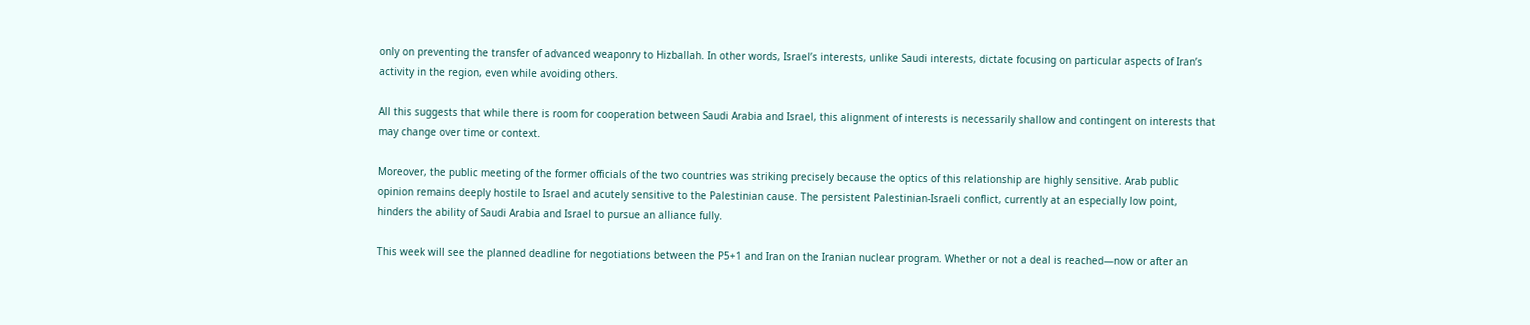only on preventing the transfer of advanced weaponry to Hizballah. In other words, Israel’s interests, unlike Saudi interests, dictate focusing on particular aspects of Iran’s activity in the region, even while avoiding others.

All this suggests that while there is room for cooperation between Saudi Arabia and Israel, this alignment of interests is necessarily shallow and contingent on interests that may change over time or context.

Moreover, the public meeting of the former officials of the two countries was striking precisely because the optics of this relationship are highly sensitive. Arab public opinion remains deeply hostile to Israel and acutely sensitive to the Palestinian cause. The persistent Palestinian-Israeli conflict, currently at an especially low point, hinders the ability of Saudi Arabia and Israel to pursue an alliance fully.

This week will see the planned deadline for negotiations between the P5+1 and Iran on the Iranian nuclear program. Whether or not a deal is reached—now or after an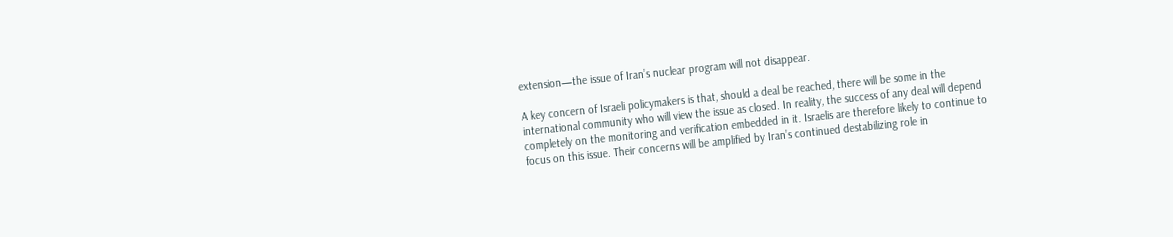extension—the issue of Iran’s nuclear program will not disappear.

A key concern of Israeli policymakers is that, should a deal be reached, there will be some in the international community who will view the issue as closed. In reality, the success of any deal will depend completely on the monitoring and verification embedded in it. Israelis are therefore likely to continue to focus on this issue. Their concerns will be amplified by Iran’s continued destabilizing role in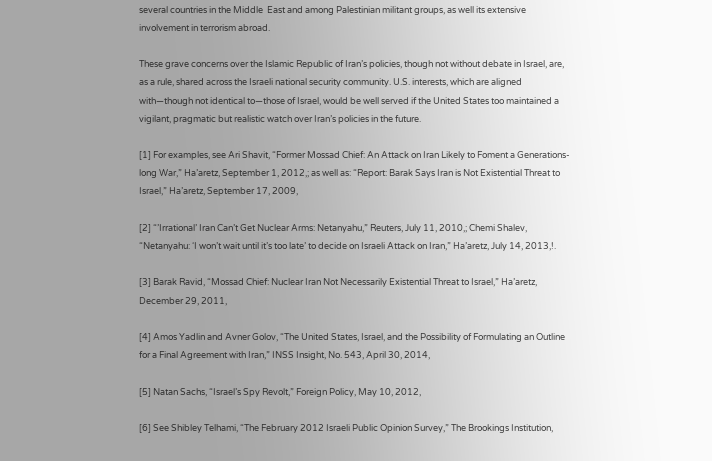several countries in the Middle  East and among Palestinian militant groups, as well its extensive involvement in terrorism abroad.

These grave concerns over the Islamic Republic of Iran’s policies, though not without debate in Israel, are, as a rule, shared across the Israeli national security community. U.S. interests, which are aligned with—though not identical to—those of Israel, would be well served if the United States too maintained a vigilant, pragmatic but realistic watch over Iran’s policies in the future.

[1] For examples, see Ari Shavit, “Former Mossad Chief: An Attack on Iran Likely to Foment a Generations-long War,” Ha’aretz, September 1, 2012,; as well as: “Report: Barak Says Iran is Not Existential Threat to Israel,” Ha’aretz, September 17, 2009,

[2] “’Irrational’ Iran Can’t Get Nuclear Arms: Netanyahu,” Reuters, July 11, 2010,; Chemi Shalev, “Netanyahu: ‘I won’t wait until it’s too late’ to decide on Israeli Attack on Iran,” Ha’aretz, July 14, 2013,!.

[3] Barak Ravid, “Mossad Chief: Nuclear Iran Not Necessarily Existential Threat to Israel,” Ha’aretz, December 29, 2011,

[4] Amos Yadlin and Avner Golov, “The United States, Israel, and the Possibility of Formulating an Outline for a Final Agreement with Iran,” INSS Insight, No. 543, April 30, 2014,

[5] Natan Sachs, “Israel’s Spy Revolt,” Foreign Policy, May 10, 2012,

[6] See Shibley Telhami, “The February 2012 Israeli Public Opinion Survey,” The Brookings Institution,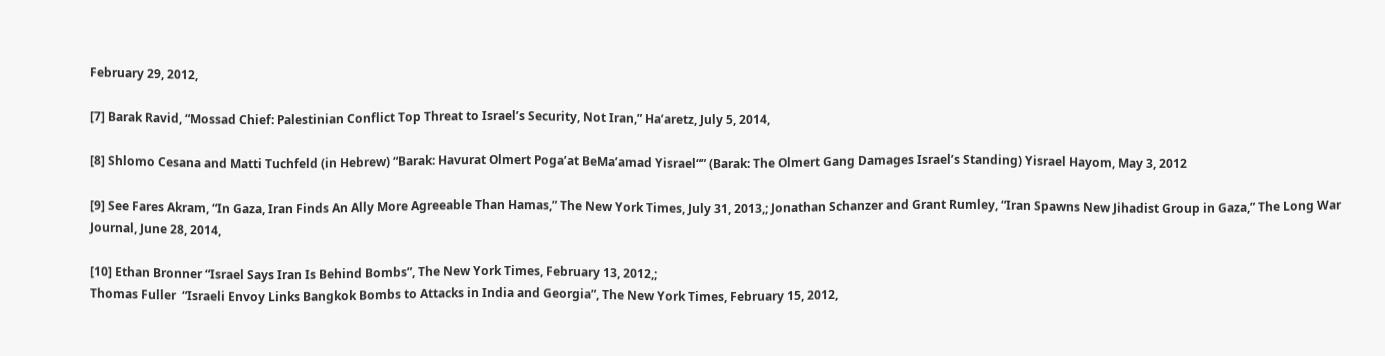February 29, 2012,

[7] Barak Ravid, “Mossad Chief: Palestinian Conflict Top Threat to Israel’s Security, Not Iran,” Ha’aretz, July 5, 2014,

[8] Shlomo Cesana and Matti Tuchfeld (in Hebrew) “Barak: Havurat Olmert Poga’at BeMa’amad Yisrael“” (Barak: The Olmert Gang Damages Israel’s Standing) Yisrael Hayom, May 3, 2012

[9] See Fares Akram, “In Gaza, Iran Finds An Ally More Agreeable Than Hamas,” The New York Times, July 31, 2013,; Jonathan Schanzer and Grant Rumley, “Iran Spawns New Jihadist Group in Gaza,” The Long War Journal, June 28, 2014,

[10] Ethan Bronner “Israel Says Iran Is Behind Bombs”, The New York Times, February 13, 2012,;
Thomas Fuller  “Israeli Envoy Links Bangkok Bombs to Attacks in India and Georgia”, The New York Times, February 15, 2012,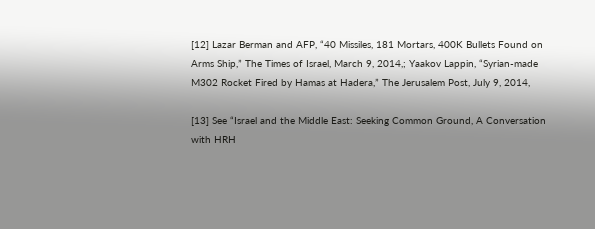[12] Lazar Berman and AFP, “40 Missiles, 181 Mortars, 400K Bullets Found on Arms Ship,” The Times of Israel, March 9, 2014,; Yaakov Lappin, “Syrian-made M302 Rocket Fired by Hamas at Hadera,” The Jerusalem Post, July 9, 2014,

[13] See “Israel and the Middle East: Seeking Common Ground, A Conversation with HRH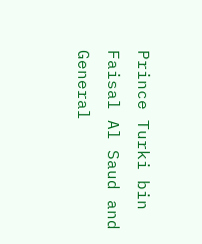Prince Turki bin Faisal Al Saud and General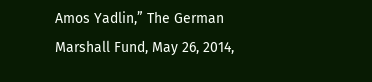Amos Yadlin,” The German Marshall Fund, May 26, 2014,